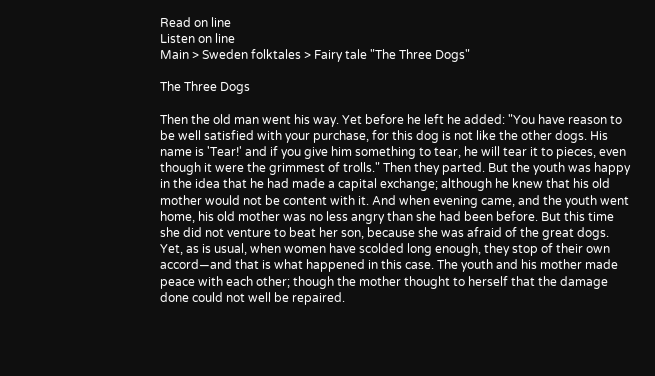Read on line
Listen on line
Main > Sweden folktales > Fairy tale "The Three Dogs"

The Three Dogs

Then the old man went his way. Yet before he left he added: "You have reason to be well satisfied with your purchase, for this dog is not like the other dogs. His name is 'Tear!' and if you give him something to tear, he will tear it to pieces, even though it were the grimmest of trolls." Then they parted. But the youth was happy in the idea that he had made a capital exchange; although he knew that his old mother would not be content with it. And when evening came, and the youth went home, his old mother was no less angry than she had been before. But this time she did not venture to beat her son, because she was afraid of the great dogs. Yet, as is usual, when women have scolded long enough, they stop of their own accord—and that is what happened in this case. The youth and his mother made peace with each other; though the mother thought to herself that the damage done could not well be repaired.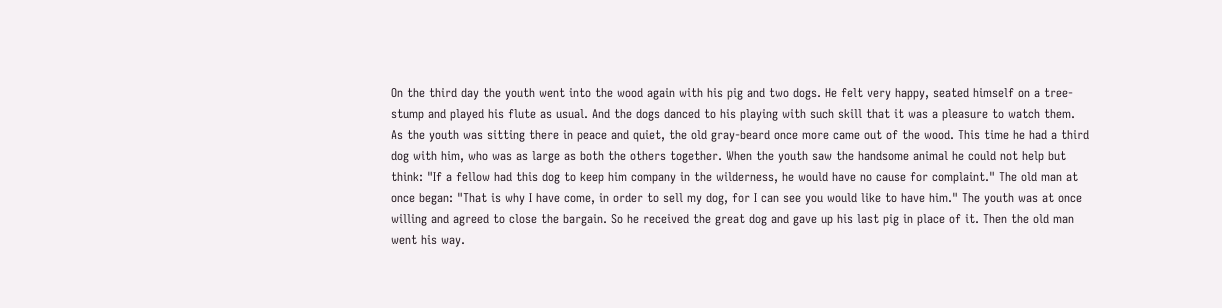On the third day the youth went into the wood again with his pig and two dogs. He felt very happy, seated himself on a tree-stump and played his flute as usual. And the dogs danced to his playing with such skill that it was a pleasure to watch them. As the youth was sitting there in peace and quiet, the old gray-beard once more came out of the wood. This time he had a third dog with him, who was as large as both the others together. When the youth saw the handsome animal he could not help but think: "If a fellow had this dog to keep him company in the wilderness, he would have no cause for complaint." The old man at once began: "That is why I have come, in order to sell my dog, for I can see you would like to have him." The youth was at once willing and agreed to close the bargain. So he received the great dog and gave up his last pig in place of it. Then the old man went his way.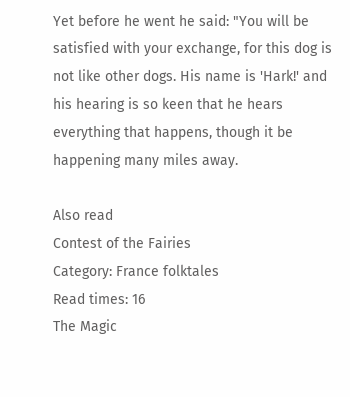Yet before he went he said: "You will be satisfied with your exchange, for this dog is not like other dogs. His name is 'Hark!' and his hearing is so keen that he hears everything that happens, though it be happening many miles away.

Also read
Contest of the Fairies
Category: France folktales
Read times: 16
The Magic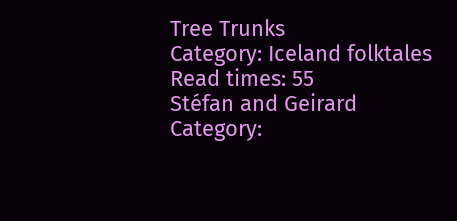Tree Trunks
Category: Iceland folktales
Read times: 55
Stéfan and Geirard
Category: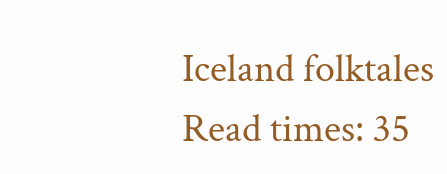Iceland folktales
Read times: 35